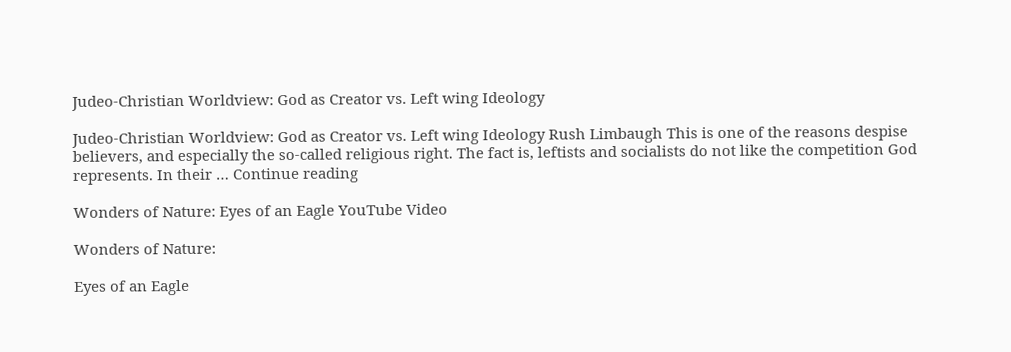Judeo-Christian Worldview: God as Creator vs. Left wing Ideology

Judeo-Christian Worldview: God as Creator vs. Left wing Ideology Rush Limbaugh This is one of the reasons despise believers, and especially the so-called religious right. The fact is, leftists and socialists do not like the competition God represents. In their … Continue reading

Wonders of Nature: Eyes of an Eagle YouTube Video

Wonders of Nature:

Eyes of an Eagle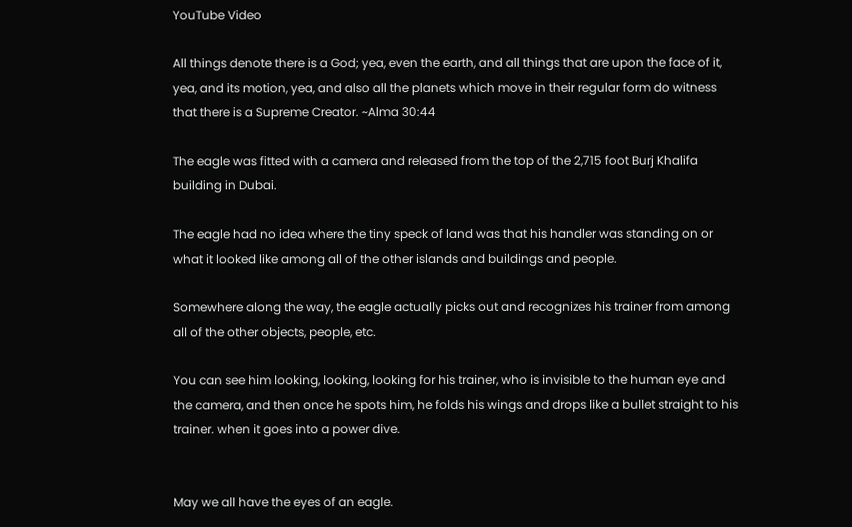YouTube Video

All things denote there is a God; yea, even the earth, and all things that are upon the face of it, yea, and its motion, yea, and also all the planets which move in their regular form do witness that there is a Supreme Creator. ~Alma 30:44

The eagle was fitted with a camera and released from the top of the 2,715 foot Burj Khalifa building in Dubai.

The eagle had no idea where the tiny speck of land was that his handler was standing on or what it looked like among all of the other islands and buildings and people.

Somewhere along the way, the eagle actually picks out and recognizes his trainer from among all of the other objects, people, etc.

You can see him looking, looking, looking for his trainer, who is invisible to the human eye and the camera, and then once he spots him, he folds his wings and drops like a bullet straight to his trainer. when it goes into a power dive.


May we all have the eyes of an eagle.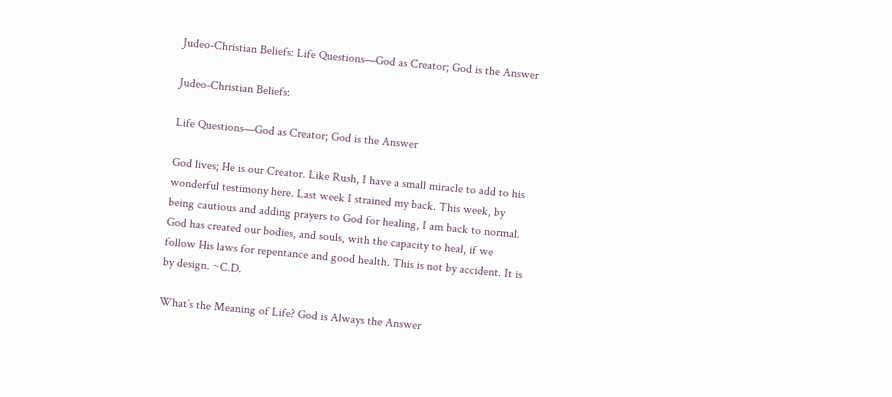Judeo-Christian Beliefs: Life Questions—God as Creator; God is the Answer

Judeo-Christian Beliefs:

Life Questions—God as Creator; God is the Answer

God lives; He is our Creator. Like Rush, I have a small miracle to add to his wonderful testimony here. Last week I strained my back. This week, by being cautious and adding prayers to God for healing, I am back to normal. God has created our bodies, and souls, with the capacity to heal, if we follow His laws for repentance and good health. This is not by accident. It is by design. ~C.D.

What’s the Meaning of Life? God is Always the Answer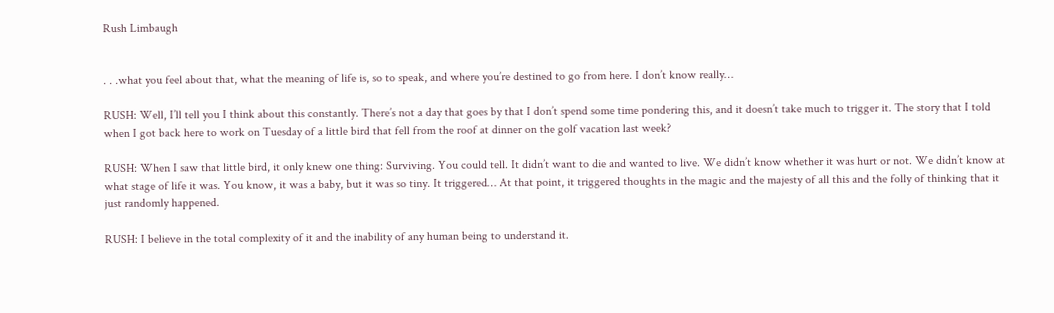Rush Limbaugh


. . .what you feel about that, what the meaning of life is, so to speak, and where you’re destined to go from here. I don’t know really…

RUSH: Well, I’ll tell you I think about this constantly. There’s not a day that goes by that I don’t spend some time pondering this, and it doesn’t take much to trigger it. The story that I told when I got back here to work on Tuesday of a little bird that fell from the roof at dinner on the golf vacation last week?

RUSH: When I saw that little bird, it only knew one thing: Surviving. You could tell. It didn’t want to die and wanted to live. We didn’t know whether it was hurt or not. We didn’t know at what stage of life it was. You know, it was a baby, but it was so tiny. It triggered… At that point, it triggered thoughts in the magic and the majesty of all this and the folly of thinking that it just randomly happened.

RUSH: I believe in the total complexity of it and the inability of any human being to understand it.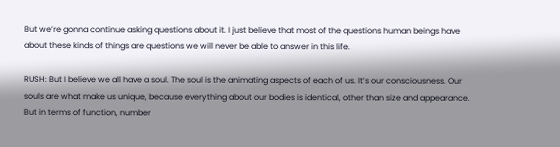But we’re gonna continue asking questions about it. I just believe that most of the questions human beings have about these kinds of things are questions we will never be able to answer in this life.

RUSH: But I believe we all have a soul. The soul is the animating aspects of each of us. It’s our consciousness. Our souls are what make us unique, because everything about our bodies is identical, other than size and appearance. But in terms of function, number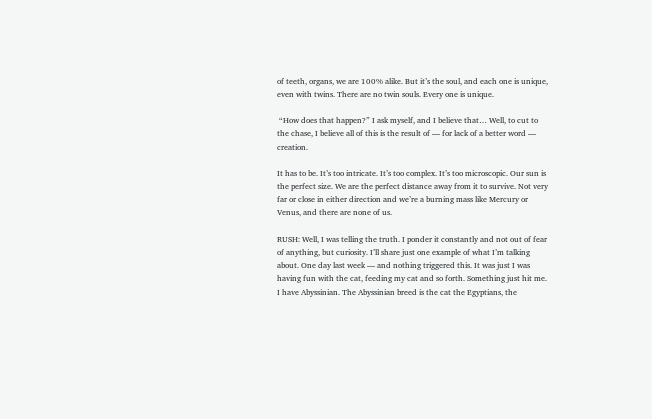of teeth, organs, we are 100% alike. But it’s the soul, and each one is unique, even with twins. There are no twin souls. Every one is unique.

 “How does that happen?” I ask myself, and I believe that… Well, to cut to the chase, I believe all of this is the result of — for lack of a better word — creation.

It has to be. It’s too intricate. It’s too complex. It’s too microscopic. Our sun is the perfect size. We are the perfect distance away from it to survive. Not very far or close in either direction and we’re a burning mass like Mercury or Venus, and there are none of us.

RUSH: Well, I was telling the truth. I ponder it constantly and not out of fear of anything, but curiosity. I’ll share just one example of what I’m talking about. One day last week — and nothing triggered this. It was just I was having fun with the cat, feeding my cat and so forth. Something just hit me. I have Abyssinian. The Abyssinian breed is the cat the Egyptians, the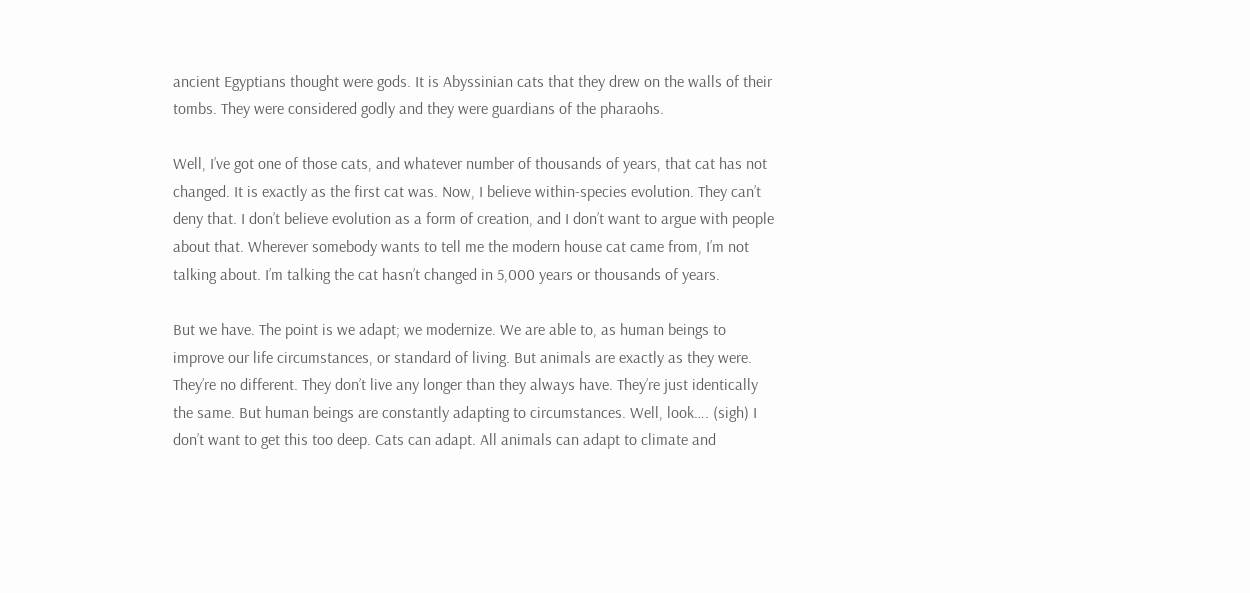ancient Egyptians thought were gods. It is Abyssinian cats that they drew on the walls of their tombs. They were considered godly and they were guardians of the pharaohs.

Well, I’ve got one of those cats, and whatever number of thousands of years, that cat has not changed. It is exactly as the first cat was. Now, I believe within-species evolution. They can’t deny that. I don’t believe evolution as a form of creation, and I don’t want to argue with people about that. Wherever somebody wants to tell me the modern house cat came from, I’m not talking about. I’m talking the cat hasn’t changed in 5,000 years or thousands of years.

But we have. The point is we adapt; we modernize. We are able to, as human beings to improve our life circumstances, or standard of living. But animals are exactly as they were. They’re no different. They don’t live any longer than they always have. They’re just identically the same. But human beings are constantly adapting to circumstances. Well, look…. (sigh) I don’t want to get this too deep. Cats can adapt. All animals can adapt to climate and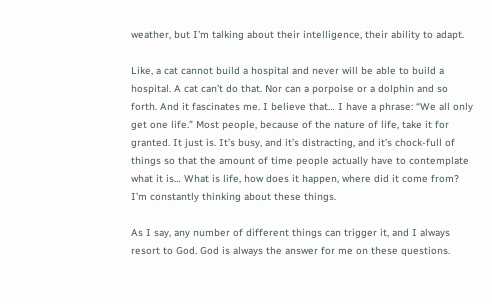weather, but I’m talking about their intelligence, their ability to adapt.

Like, a cat cannot build a hospital and never will be able to build a hospital. A cat can’t do that. Nor can a porpoise or a dolphin and so forth. And it fascinates me. I believe that… I have a phrase: “We all only get one life.” Most people, because of the nature of life, take it for granted. It just is. It’s busy, and it’s distracting, and it’s chock-full of things so that the amount of time people actually have to contemplate what it is… What is life, how does it happen, where did it come from? I’m constantly thinking about these things.

As I say, any number of different things can trigger it, and I always resort to God. God is always the answer for me on these questions.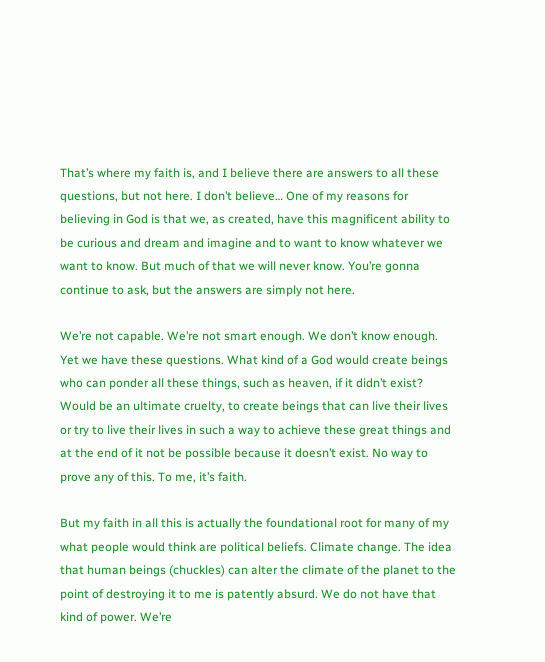That’s where my faith is, and I believe there are answers to all these questions, but not here. I don’t believe… One of my reasons for believing in God is that we, as created, have this magnificent ability to be curious and dream and imagine and to want to know whatever we want to know. But much of that we will never know. You’re gonna continue to ask, but the answers are simply not here.

We’re not capable. We’re not smart enough. We don’t know enough. Yet we have these questions. What kind of a God would create beings who can ponder all these things, such as heaven, if it didn’t exist? Would be an ultimate cruelty, to create beings that can live their lives or try to live their lives in such a way to achieve these great things and at the end of it not be possible because it doesn’t exist. No way to prove any of this. To me, it’s faith.

But my faith in all this is actually the foundational root for many of my what people would think are political beliefs. Climate change. The idea that human beings (chuckles) can alter the climate of the planet to the point of destroying it to me is patently absurd. We do not have that kind of power. We’re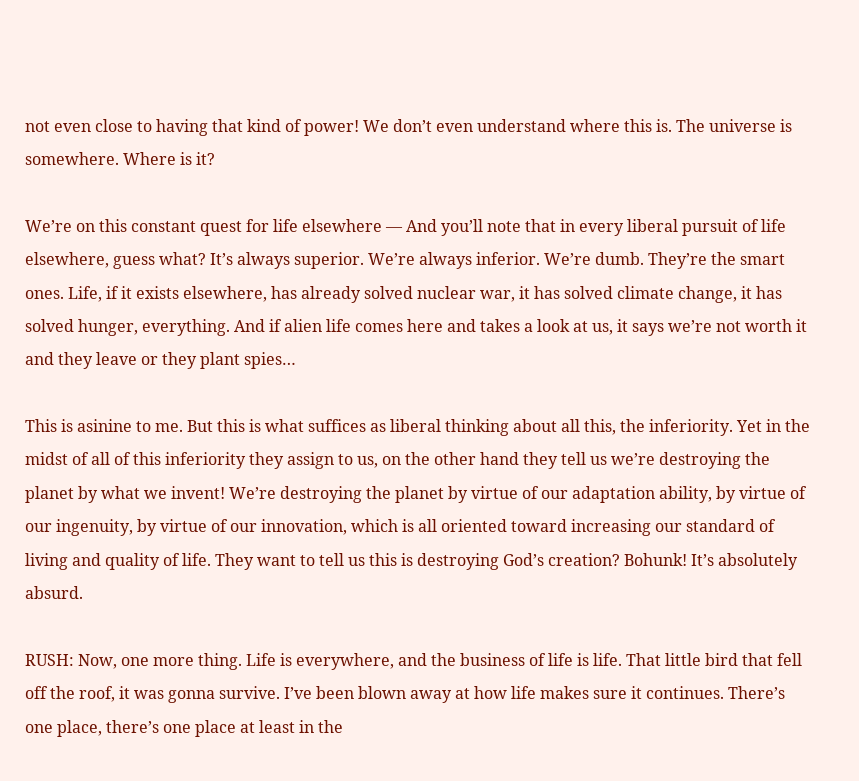not even close to having that kind of power! We don’t even understand where this is. The universe is somewhere. Where is it?

We’re on this constant quest for life elsewhere — And you’ll note that in every liberal pursuit of life elsewhere, guess what? It’s always superior. We’re always inferior. We’re dumb. They’re the smart ones. Life, if it exists elsewhere, has already solved nuclear war, it has solved climate change, it has solved hunger, everything. And if alien life comes here and takes a look at us, it says we’re not worth it and they leave or they plant spies…

This is asinine to me. But this is what suffices as liberal thinking about all this, the inferiority. Yet in the midst of all of this inferiority they assign to us, on the other hand they tell us we’re destroying the planet by what we invent! We’re destroying the planet by virtue of our adaptation ability, by virtue of our ingenuity, by virtue of our innovation, which is all oriented toward increasing our standard of living and quality of life. They want to tell us this is destroying God’s creation? Bohunk! It’s absolutely absurd.

RUSH: Now, one more thing. Life is everywhere, and the business of life is life. That little bird that fell off the roof, it was gonna survive. I’ve been blown away at how life makes sure it continues. There’s one place, there’s one place at least in the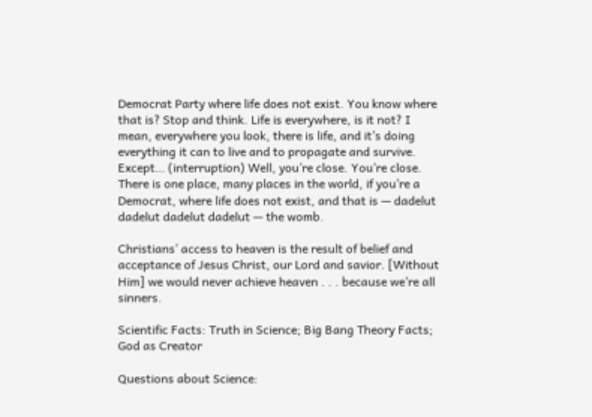Democrat Party where life does not exist. You know where that is? Stop and think. Life is everywhere, is it not? I mean, everywhere you look, there is life, and it’s doing everything it can to live and to propagate and survive. Except… (interruption) Well, you’re close. You’re close. There is one place, many places in the world, if you’re a Democrat, where life does not exist, and that is — dadelut dadelut dadelut dadelut — the womb.

Christians’ access to heaven is the result of belief and acceptance of Jesus Christ, our Lord and savior. [Without Him] we would never achieve heaven . . . because we’re all sinners.

Scientific Facts: Truth in Science; Big Bang Theory Facts; God as Creator

Questions about Science: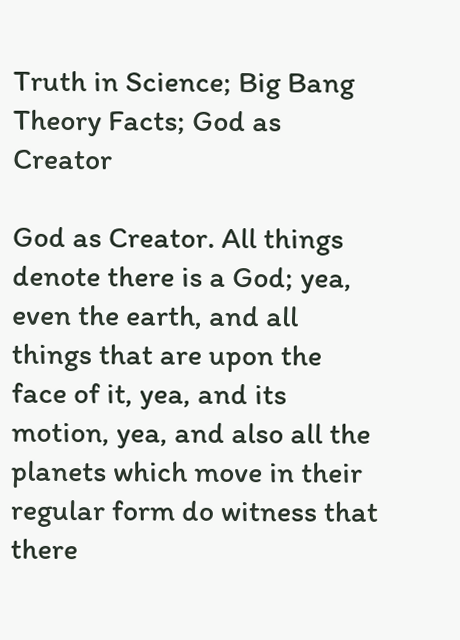Truth in Science; Big Bang Theory Facts; God as Creator

God as Creator. All things denote there is a God; yea, even the earth, and all things that are upon the face of it, yea, and its motion, yea, and also all the planets which move in their regular form do witness that there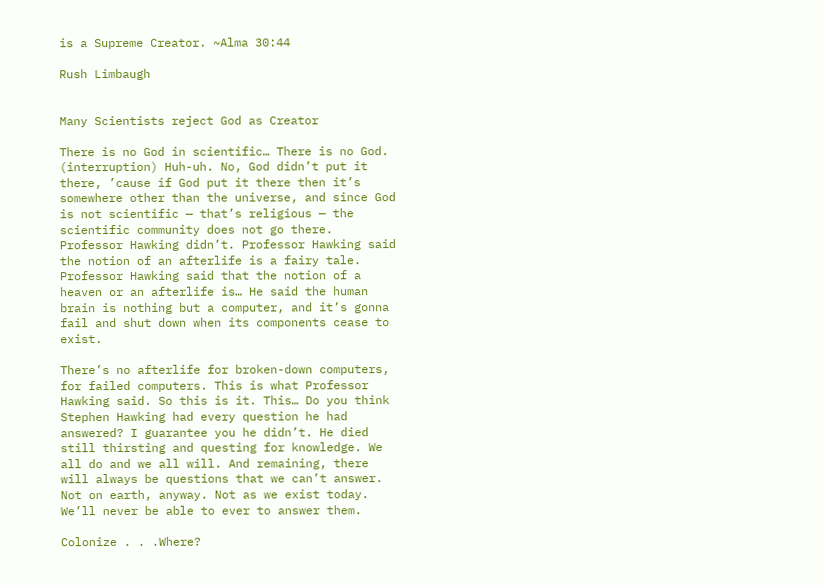is a Supreme Creator. ~Alma 30:44

Rush Limbaugh


Many Scientists reject God as Creator

There is no God in scientific… There is no God. (interruption) Huh-uh. No, God didn’t put it there, ’cause if God put it there then it’s somewhere other than the universe, and since God is not scientific — that’s religious — the scientific community does not go there. Professor Hawking didn’t. Professor Hawking said the notion of an afterlife is a fairy tale. Professor Hawking said that the notion of a heaven or an afterlife is… He said the human brain is nothing but a computer, and it’s gonna fail and shut down when its components cease to exist.

There’s no afterlife for broken-down computers, for failed computers. This is what Professor Hawking said. So this is it. This… Do you think Stephen Hawking had every question he had answered? I guarantee you he didn’t. He died still thirsting and questing for knowledge. We all do and we all will. And remaining, there will always be questions that we can’t answer. Not on earth, anyway. Not as we exist today. We’ll never be able to ever to answer them.

Colonize . . .Where?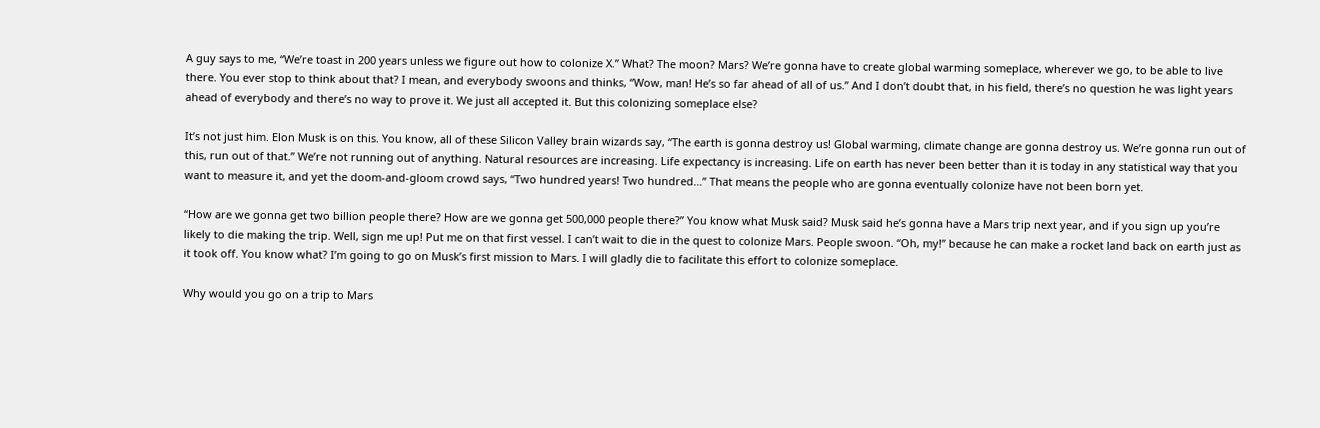A guy says to me, “We’re toast in 200 years unless we figure out how to colonize X.” What? The moon? Mars? We’re gonna have to create global warming someplace, wherever we go, to be able to live there. You ever stop to think about that? I mean, and everybody swoons and thinks, “Wow, man! He’s so far ahead of all of us.” And I don’t doubt that, in his field, there’s no question he was light years ahead of everybody and there’s no way to prove it. We just all accepted it. But this colonizing someplace else?

It’s not just him. Elon Musk is on this. You know, all of these Silicon Valley brain wizards say, “The earth is gonna destroy us! Global warming, climate change are gonna destroy us. We’re gonna run out of this, run out of that.” We’re not running out of anything. Natural resources are increasing. Life expectancy is increasing. Life on earth has never been better than it is today in any statistical way that you want to measure it, and yet the doom-and-gloom crowd says, “Two hundred years! Two hundred…” That means the people who are gonna eventually colonize have not been born yet.

“How are we gonna get two billion people there? How are we gonna get 500,000 people there?” You know what Musk said? Musk said he’s gonna have a Mars trip next year, and if you sign up you’re likely to die making the trip. Well, sign me up! Put me on that first vessel. I can’t wait to die in the quest to colonize Mars. People swoon. “Oh, my!” because he can make a rocket land back on earth just as it took off. You know what? I’m going to go on Musk’s first mission to Mars. I will gladly die to facilitate this effort to colonize someplace.

Why would you go on a trip to Mars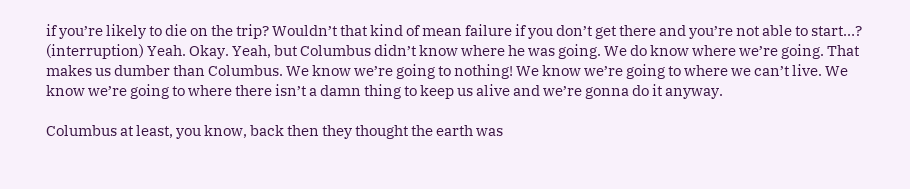if you’re likely to die on the trip? Wouldn’t that kind of mean failure if you don’t get there and you’re not able to start…? (interruption) Yeah. Okay. Yeah, but Columbus didn’t know where he was going. We do know where we’re going. That makes us dumber than Columbus. We know we’re going to nothing! We know we’re going to where we can’t live. We know we’re going to where there isn’t a damn thing to keep us alive and we’re gonna do it anyway.

Columbus at least, you know, back then they thought the earth was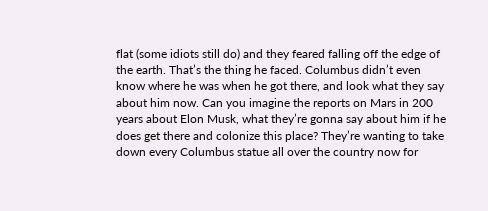flat (some idiots still do) and they feared falling off the edge of the earth. That’s the thing he faced. Columbus didn’t even know where he was when he got there, and look what they say about him now. Can you imagine the reports on Mars in 200 years about Elon Musk, what they’re gonna say about him if he does get there and colonize this place? They’re wanting to take down every Columbus statue all over the country now for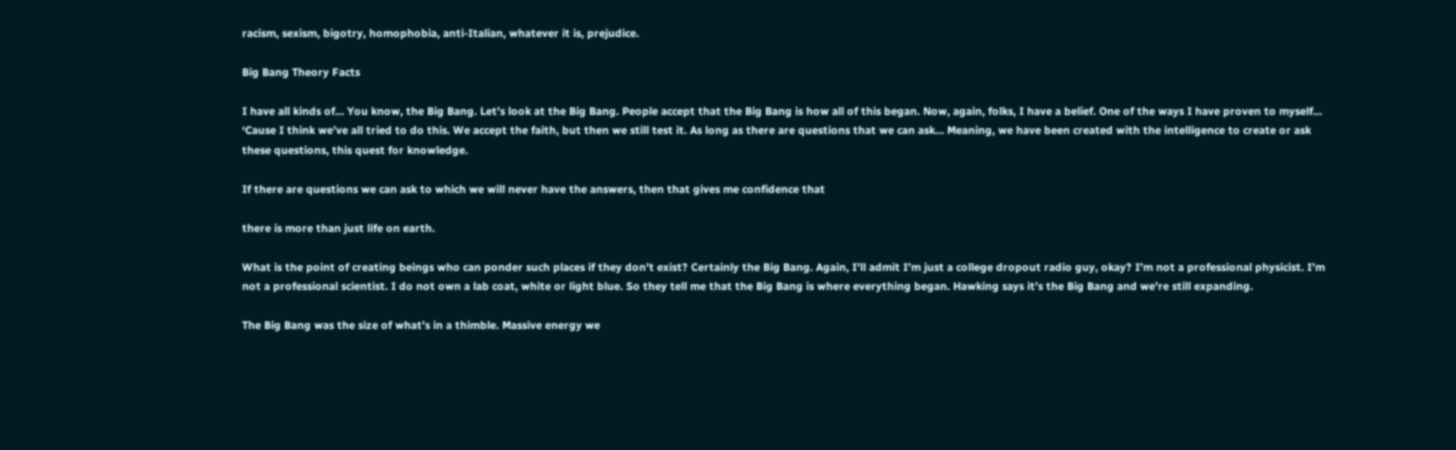racism, sexism, bigotry, homophobia, anti-Italian, whatever it is, prejudice.

Big Bang Theory Facts

I have all kinds of… You know, the Big Bang. Let’s look at the Big Bang. People accept that the Big Bang is how all of this began. Now, again, folks, I have a belief. One of the ways I have proven to myself… ‘Cause I think we’ve all tried to do this. We accept the faith, but then we still test it. As long as there are questions that we can ask… Meaning, we have been created with the intelligence to create or ask these questions, this quest for knowledge.

If there are questions we can ask to which we will never have the answers, then that gives me confidence that

there is more than just life on earth.

What is the point of creating beings who can ponder such places if they don’t exist? Certainly the Big Bang. Again, I’ll admit I’m just a college dropout radio guy, okay? I’m not a professional physicist. I’m not a professional scientist. I do not own a lab coat, white or light blue. So they tell me that the Big Bang is where everything began. Hawking says it’s the Big Bang and we’re still expanding.

The Big Bang was the size of what’s in a thimble. Massive energy we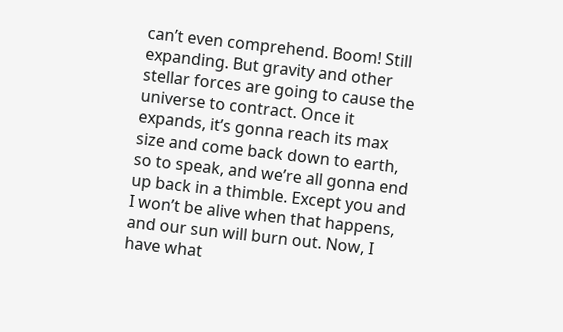can’t even comprehend. Boom! Still expanding. But gravity and other stellar forces are going to cause the universe to contract. Once it expands, it’s gonna reach its max size and come back down to earth, so to speak, and we’re all gonna end up back in a thimble. Except you and I won’t be alive when that happens, and our sun will burn out. Now, I have what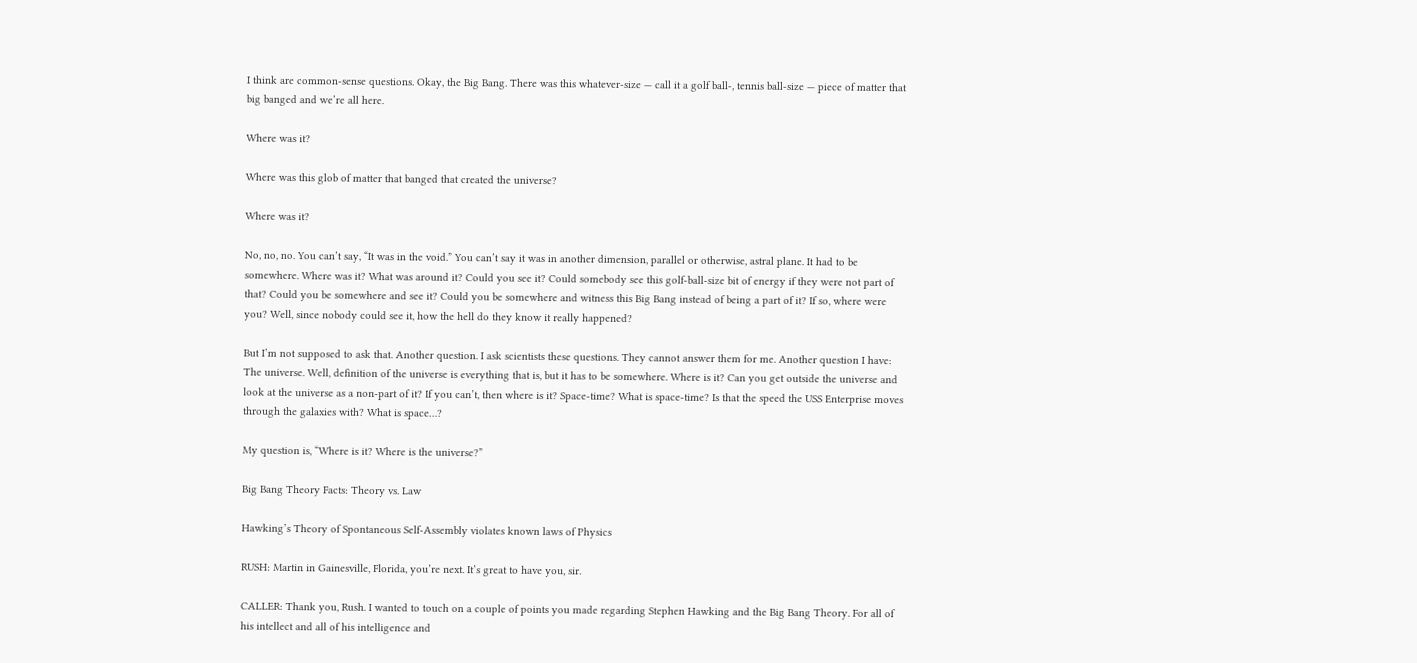I think are common-sense questions. Okay, the Big Bang. There was this whatever-size — call it a golf ball-, tennis ball-size — piece of matter that big banged and we’re all here.

Where was it?

Where was this glob of matter that banged that created the universe?

Where was it?

No, no, no. You can’t say, “It was in the void.” You can’t say it was in another dimension, parallel or otherwise, astral plane. It had to be somewhere. Where was it? What was around it? Could you see it? Could somebody see this golf-ball-size bit of energy if they were not part of that? Could you be somewhere and see it? Could you be somewhere and witness this Big Bang instead of being a part of it? If so, where were you? Well, since nobody could see it, how the hell do they know it really happened?

But I’m not supposed to ask that. Another question. I ask scientists these questions. They cannot answer them for me. Another question I have: The universe. Well, definition of the universe is everything that is, but it has to be somewhere. Where is it? Can you get outside the universe and look at the universe as a non-part of it? If you can’t, then where is it? Space-time? What is space-time? Is that the speed the USS Enterprise moves through the galaxies with? What is space…?

My question is, “Where is it? Where is the universe?”

Big Bang Theory Facts: Theory vs. Law

Hawking’s Theory of Spontaneous Self-Assembly violates known laws of Physics

RUSH: Martin in Gainesville, Florida, you’re next. It’s great to have you, sir.

CALLER: Thank you, Rush. I wanted to touch on a couple of points you made regarding Stephen Hawking and the Big Bang Theory. For all of his intellect and all of his intelligence and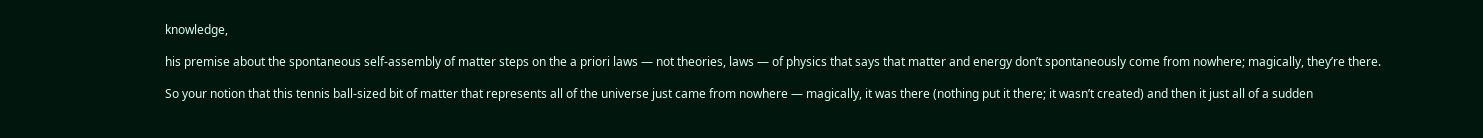knowledge,

his premise about the spontaneous self-assembly of matter steps on the a priori laws — not theories, laws — of physics that says that matter and energy don’t spontaneously come from nowhere; magically, they’re there.

So your notion that this tennis ball-sized bit of matter that represents all of the universe just came from nowhere — magically, it was there (nothing put it there; it wasn’t created) and then it just all of a sudden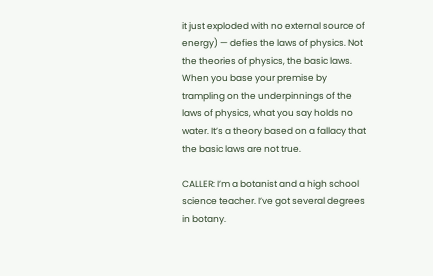it just exploded with no external source of energy) — defies the laws of physics. Not the theories of physics, the basic laws. When you base your premise by trampling on the underpinnings of the laws of physics, what you say holds no water. It’s a theory based on a fallacy that the basic laws are not true.

CALLER: I’m a botanist and a high school science teacher. I’ve got several degrees in botany.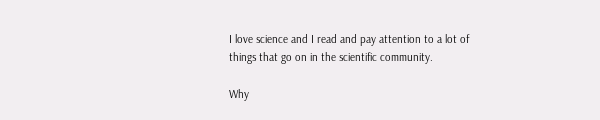I love science and I read and pay attention to a lot of things that go on in the scientific community.

Why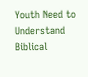Youth Need to Understand Biblical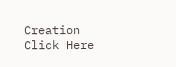Creation  Click Here